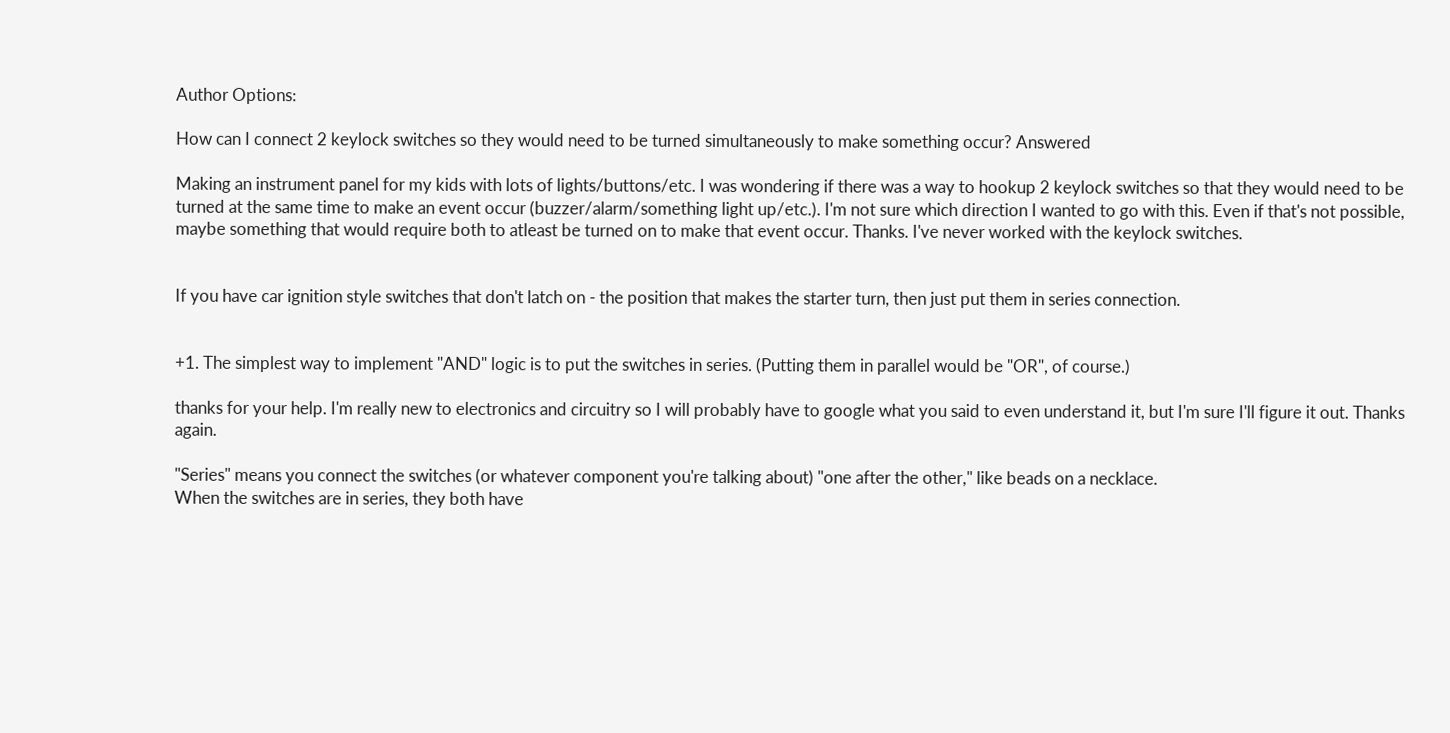Author Options:

How can I connect 2 keylock switches so they would need to be turned simultaneously to make something occur? Answered

Making an instrument panel for my kids with lots of lights/buttons/etc. I was wondering if there was a way to hookup 2 keylock switches so that they would need to be turned at the same time to make an event occur (buzzer/alarm/something light up/etc.). I'm not sure which direction I wanted to go with this. Even if that's not possible, maybe something that would require both to atleast be turned on to make that event occur. Thanks. I've never worked with the keylock switches.


If you have car ignition style switches that don't latch on - the position that makes the starter turn, then just put them in series connection.


+1. The simplest way to implement "AND" logic is to put the switches in series. (Putting them in parallel would be "OR", of course.)

thanks for your help. I'm really new to electronics and circuitry so I will probably have to google what you said to even understand it, but I'm sure I'll figure it out. Thanks again.

"Series" means you connect the switches (or whatever component you're talking about) "one after the other," like beads on a necklace.
When the switches are in series, they both have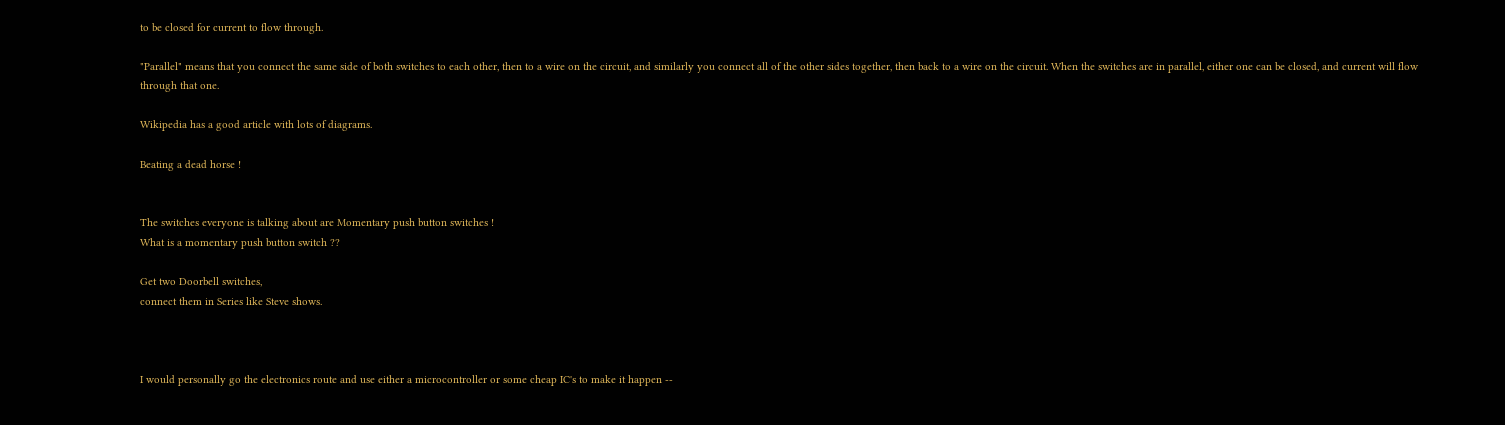to be closed for current to flow through.

"Parallel" means that you connect the same side of both switches to each other, then to a wire on the circuit, and similarly you connect all of the other sides together, then back to a wire on the circuit. When the switches are in parallel, either one can be closed, and current will flow through that one.

Wikipedia has a good article with lots of diagrams.

Beating a dead horse !


The switches everyone is talking about are Momentary push button switches !
What is a momentary push button switch ??

Get two Doorbell switches,
connect them in Series like Steve shows.



I would personally go the electronics route and use either a microcontroller or some cheap IC's to make it happen --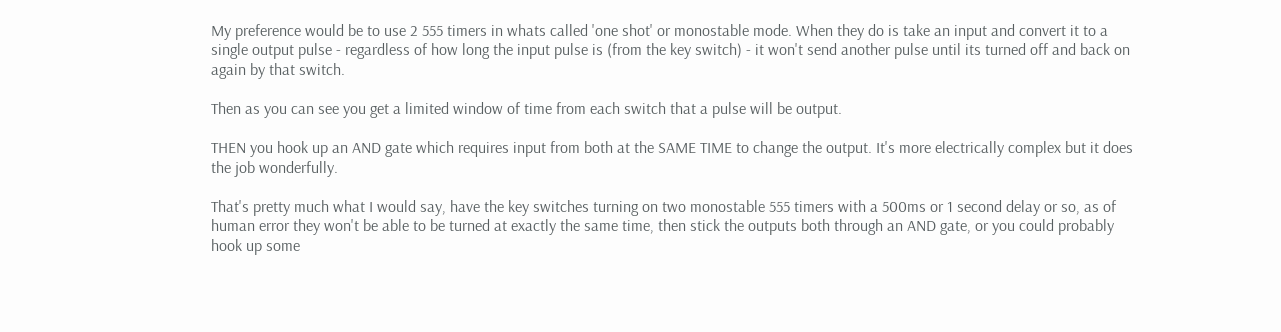My preference would be to use 2 555 timers in whats called 'one shot' or monostable mode. When they do is take an input and convert it to a single output pulse - regardless of how long the input pulse is (from the key switch) - it won't send another pulse until its turned off and back on again by that switch.

Then as you can see you get a limited window of time from each switch that a pulse will be output.

THEN you hook up an AND gate which requires input from both at the SAME TIME to change the output. It's more electrically complex but it does the job wonderfully.

That's pretty much what I would say, have the key switches turning on two monostable 555 timers with a 500ms or 1 second delay or so, as of human error they won't be able to be turned at exactly the same time, then stick the outputs both through an AND gate, or you could probably hook up some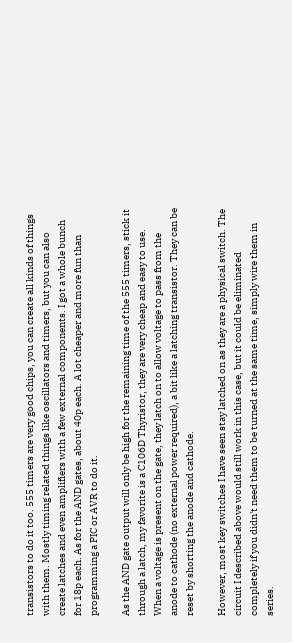transistors to do it too. 555 timers are very good chips, you can create all kinds of things with them. Mostly timing related things like oscillators and timers, but you can also create latches and even amplifiers with a few external components. I got a whole bunch for 18p each. As for the AND gates, about 40p each. A lot cheaper and more fun than programming a PIC or AVR to do it.

As the AND gate output will only be high for the remaining time of the 555 timers, stick it through a latch, my favorite is a C106D Thyristor, they are very cheap and easy to use. When a voltage is present on the gate, they latch on to allow voltage to pass from the anode to cathode (no external power required), a bit like a latching transistor. They can be reset by shorting the anode and cathode.

However, most key switches I have seen stay latched on as they are a physical switch. The circuit I described above would still work in this case, but it could be eliminated completely if you didn't need them to be turned at the same time, simply wire them in series.